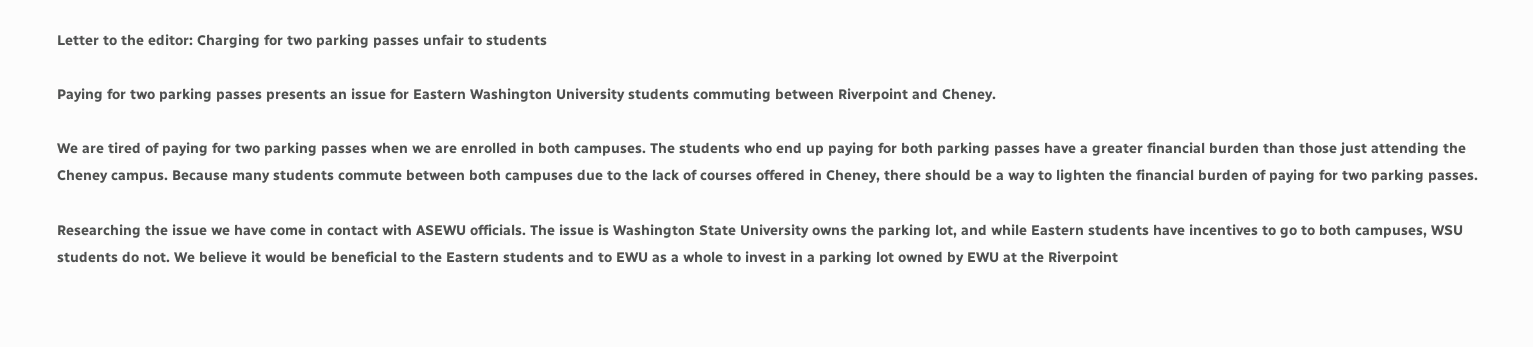Letter to the editor: Charging for two parking passes unfair to students

Paying for two parking passes presents an issue for Eastern Washington University students commuting between Riverpoint and Cheney.

We are tired of paying for two parking passes when we are enrolled in both campuses. The students who end up paying for both parking passes have a greater financial burden than those just attending the Cheney campus. Because many students commute between both campuses due to the lack of courses offered in Cheney, there should be a way to lighten the financial burden of paying for two parking passes.

Researching the issue we have come in contact with ASEWU officials. The issue is Washington State University owns the parking lot, and while Eastern students have incentives to go to both campuses, WSU students do not. We believe it would be beneficial to the Eastern students and to EWU as a whole to invest in a parking lot owned by EWU at the Riverpoint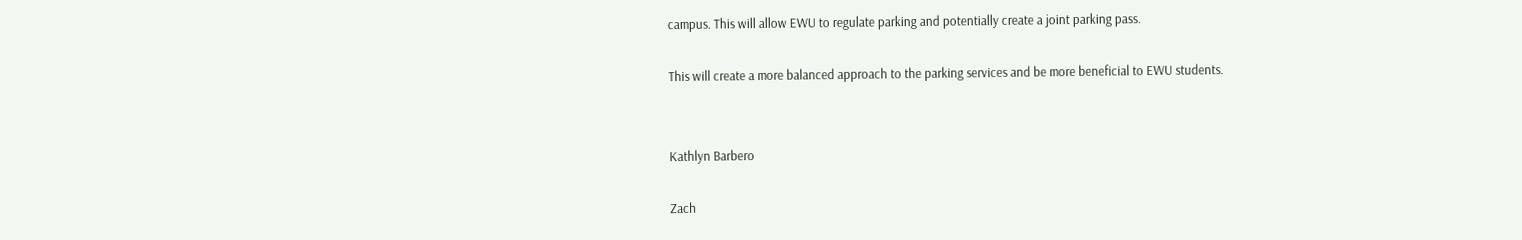campus. This will allow EWU to regulate parking and potentially create a joint parking pass.

This will create a more balanced approach to the parking services and be more beneficial to EWU students.


Kathlyn Barbero

Zach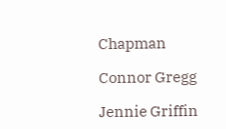Chapman

Connor Gregg

Jennie Griffin